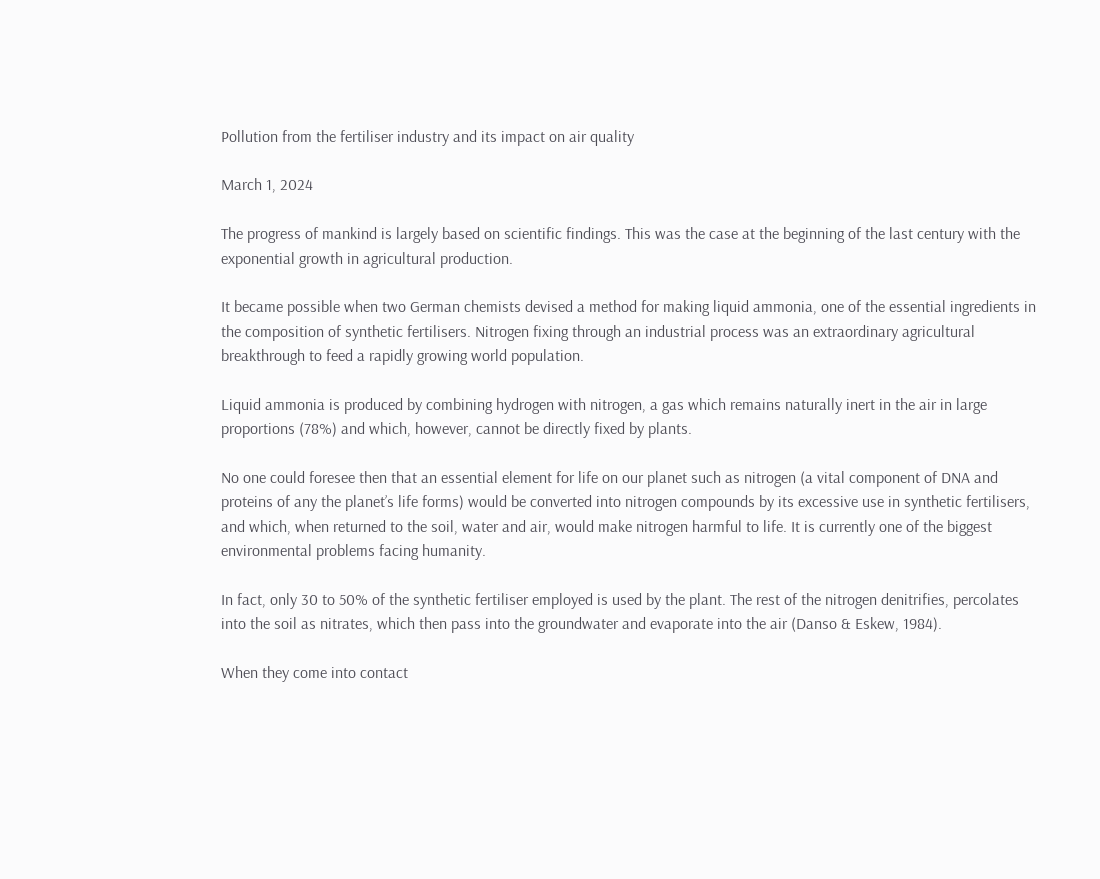Pollution from the fertiliser industry and its impact on air quality

March 1, 2024

The progress of mankind is largely based on scientific findings. This was the case at the beginning of the last century with the exponential growth in agricultural production.

It became possible when two German chemists devised a method for making liquid ammonia, one of the essential ingredients in the composition of synthetic fertilisers. Nitrogen fixing through an industrial process was an extraordinary agricultural breakthrough to feed a rapidly growing world population.

Liquid ammonia is produced by combining hydrogen with nitrogen, a gas which remains naturally inert in the air in large proportions (78%) and which, however, cannot be directly fixed by plants.

No one could foresee then that an essential element for life on our planet such as nitrogen (a vital component of DNA and proteins of any the planet’s life forms) would be converted into nitrogen compounds by its excessive use in synthetic fertilisers, and which, when returned to the soil, water and air, would make nitrogen harmful to life. It is currently one of the biggest environmental problems facing humanity.

In fact, only 30 to 50% of the synthetic fertiliser employed is used by the plant. The rest of the nitrogen denitrifies, percolates into the soil as nitrates, which then pass into the groundwater and evaporate into the air (Danso & Eskew, 1984).

When they come into contact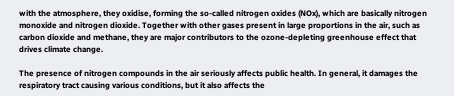with the atmosphere, they oxidise, forming the so-called nitrogen oxides (NOx), which are basically nitrogen monoxide and nitrogen dioxide. Together with other gases present in large proportions in the air, such as carbon dioxide and methane, they are major contributors to the ozone-depleting greenhouse effect that drives climate change.

The presence of nitrogen compounds in the air seriously affects public health. In general, it damages the respiratory tract causing various conditions, but it also affects the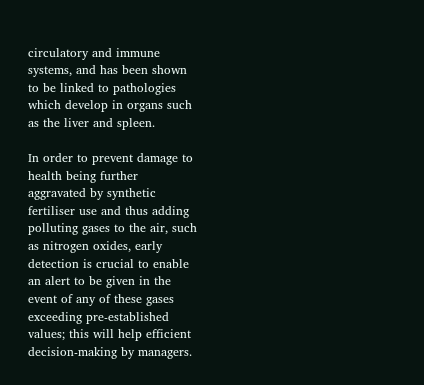circulatory and immune systems, and has been shown to be linked to pathologies which develop in organs such as the liver and spleen.

In order to prevent damage to health being further aggravated by synthetic fertiliser use and thus adding polluting gases to the air, such as nitrogen oxides, early detection is crucial to enable an alert to be given in the event of any of these gases exceeding pre-established values; this will help efficient decision-making by managers.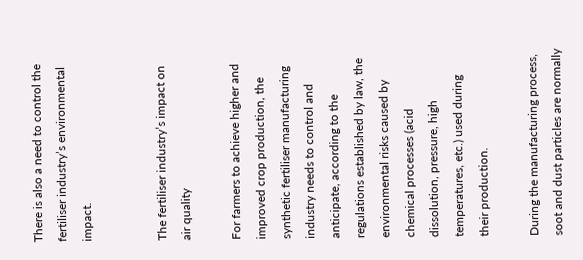There is also a need to control the fertiliser industry’s environmental impact.


The fertiliser industry’s impact on air quality

For farmers to achieve higher and improved crop production, the synthetic fertiliser manufacturing industry needs to control and anticipate, according to the regulations established by law, the environmental risks caused by chemical processes (acid dissolution, pressure, high temperatures, etc.) used during their production.

During the manufacturing process, soot and dust particles are normally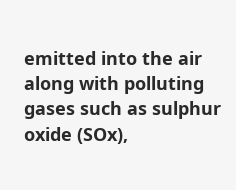emitted into the air along with polluting gases such as sulphur oxide (SOx),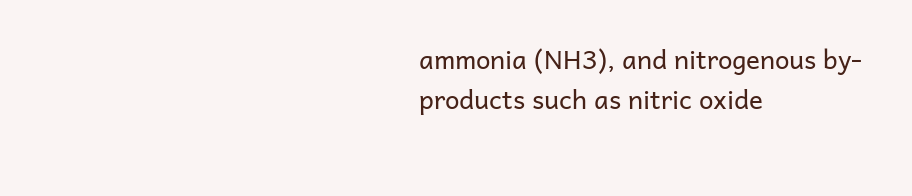ammonia (NH3), and nitrogenous by-products such as nitric oxide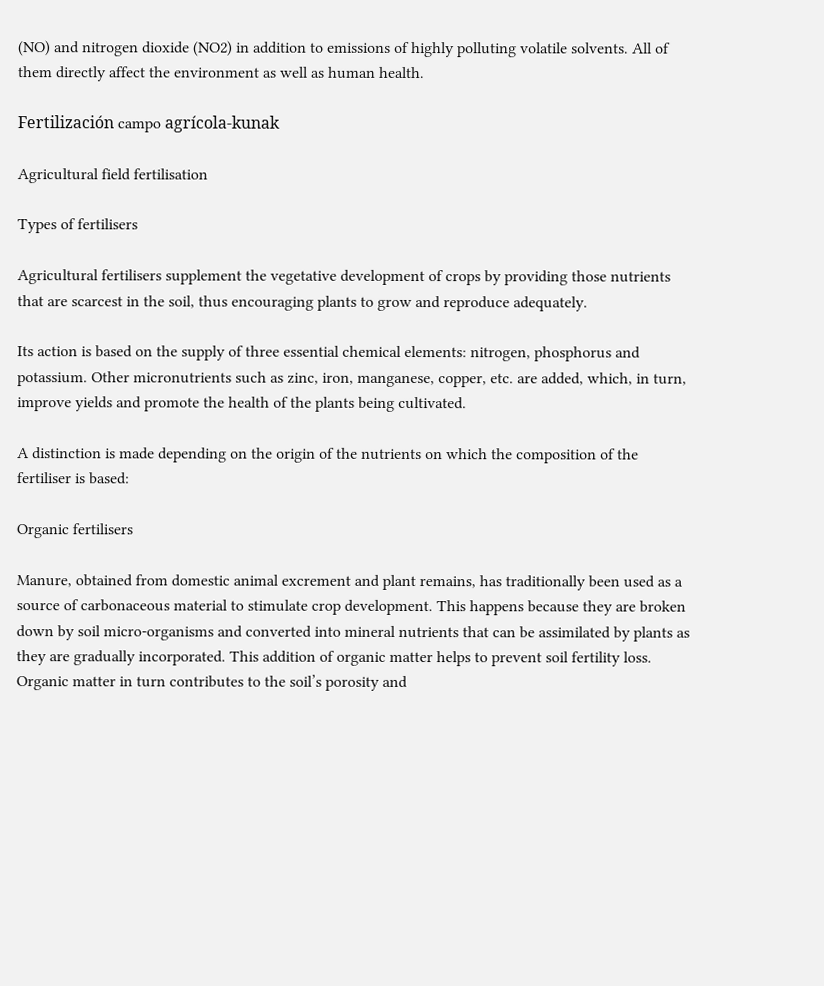(NO) and nitrogen dioxide (NO2) in addition to emissions of highly polluting volatile solvents. All of them directly affect the environment as well as human health.

Fertilización campo agrícola-kunak

Agricultural field fertilisation

Types of fertilisers

Agricultural fertilisers supplement the vegetative development of crops by providing those nutrients that are scarcest in the soil, thus encouraging plants to grow and reproduce adequately.

Its action is based on the supply of three essential chemical elements: nitrogen, phosphorus and potassium. Other micronutrients such as zinc, iron, manganese, copper, etc. are added, which, in turn, improve yields and promote the health of the plants being cultivated.

A distinction is made depending on the origin of the nutrients on which the composition of the fertiliser is based:

Organic fertilisers

Manure, obtained from domestic animal excrement and plant remains, has traditionally been used as a source of carbonaceous material to stimulate crop development. This happens because they are broken down by soil micro-organisms and converted into mineral nutrients that can be assimilated by plants as they are gradually incorporated. This addition of organic matter helps to prevent soil fertility loss. Organic matter in turn contributes to the soil’s porosity and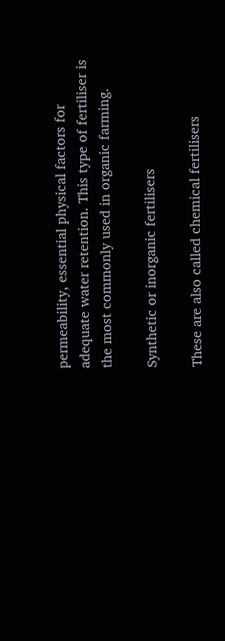permeability, essential physical factors for adequate water retention. This type of fertiliser is the most commonly used in organic farming.

Synthetic or inorganic fertilisers

These are also called chemical fertilisers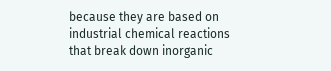because they are based on industrial chemical reactions that break down inorganic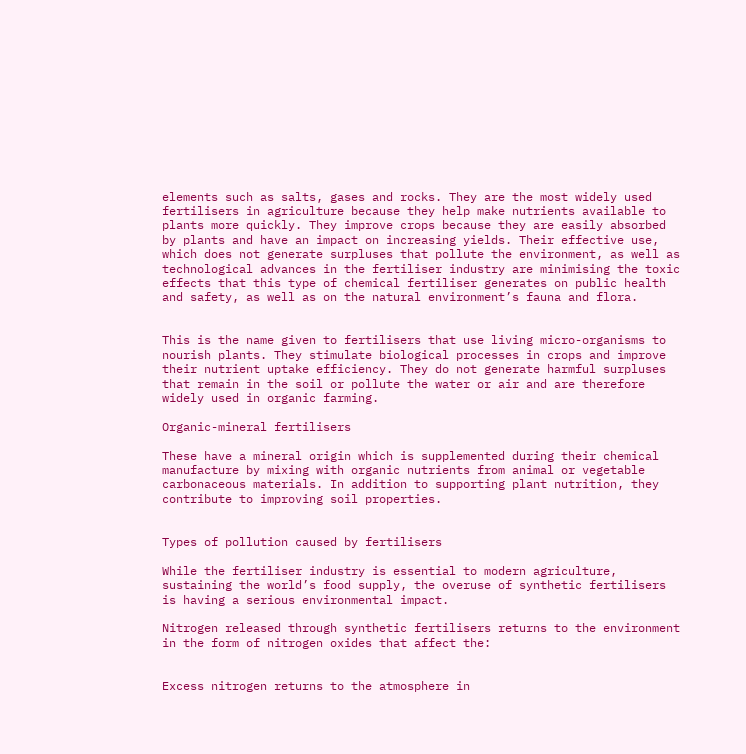elements such as salts, gases and rocks. They are the most widely used fertilisers in agriculture because they help make nutrients available to plants more quickly. They improve crops because they are easily absorbed by plants and have an impact on increasing yields. Their effective use, which does not generate surpluses that pollute the environment, as well as technological advances in the fertiliser industry are minimising the toxic effects that this type of chemical fertiliser generates on public health and safety, as well as on the natural environment’s fauna and flora.


This is the name given to fertilisers that use living micro-organisms to nourish plants. They stimulate biological processes in crops and improve their nutrient uptake efficiency. They do not generate harmful surpluses that remain in the soil or pollute the water or air and are therefore widely used in organic farming.

Organic-mineral fertilisers

These have a mineral origin which is supplemented during their chemical manufacture by mixing with organic nutrients from animal or vegetable carbonaceous materials. In addition to supporting plant nutrition, they contribute to improving soil properties.


Types of pollution caused by fertilisers

While the fertiliser industry is essential to modern agriculture, sustaining the world’s food supply, the overuse of synthetic fertilisers is having a serious environmental impact.

Nitrogen released through synthetic fertilisers returns to the environment in the form of nitrogen oxides that affect the:


Excess nitrogen returns to the atmosphere in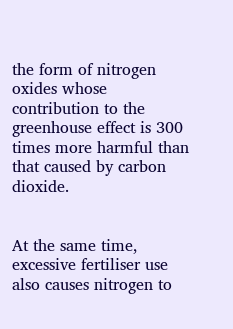the form of nitrogen oxides whose contribution to the greenhouse effect is 300 times more harmful than that caused by carbon dioxide.


At the same time, excessive fertiliser use also causes nitrogen to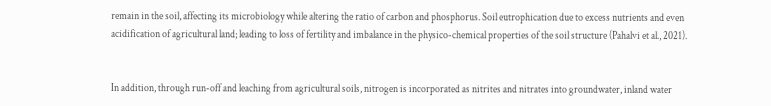remain in the soil, affecting its microbiology while altering the ratio of carbon and phosphorus. Soil eutrophication due to excess nutrients and even acidification of agricultural land; leading to loss of fertility and imbalance in the physico-chemical properties of the soil structure (Pahalvi et al., 2021).


In addition, through run-off and leaching from agricultural soils, nitrogen is incorporated as nitrites and nitrates into groundwater, inland water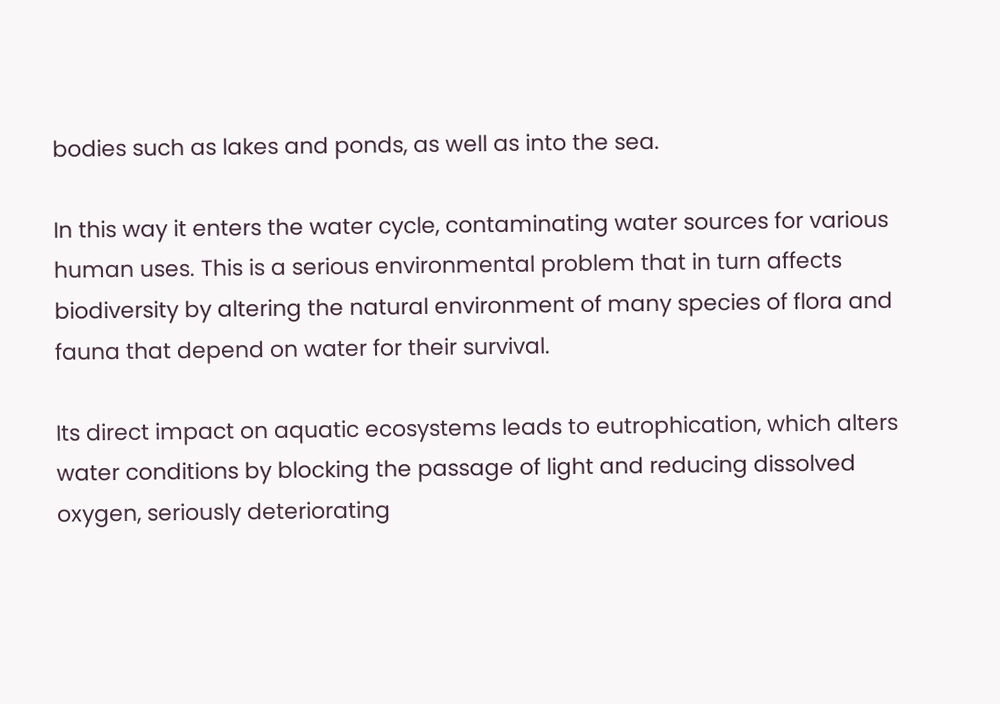bodies such as lakes and ponds, as well as into the sea.

In this way it enters the water cycle, contaminating water sources for various human uses. This is a serious environmental problem that in turn affects biodiversity by altering the natural environment of many species of flora and fauna that depend on water for their survival.

Its direct impact on aquatic ecosystems leads to eutrophication, which alters water conditions by blocking the passage of light and reducing dissolved oxygen, seriously deteriorating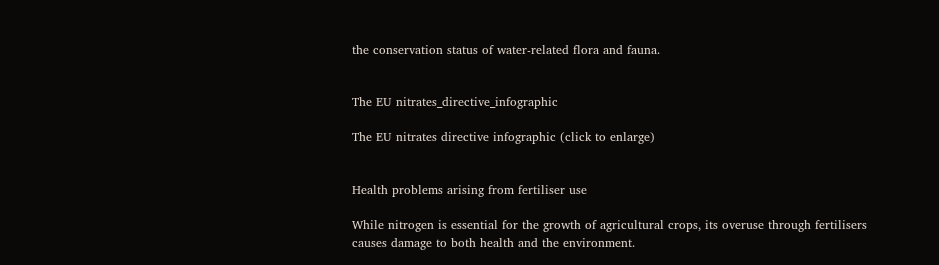the conservation status of water-related flora and fauna.


The EU nitrates_directive_infographic

The EU nitrates directive infographic (click to enlarge)


Health problems arising from fertiliser use

While nitrogen is essential for the growth of agricultural crops, its overuse through fertilisers causes damage to both health and the environment.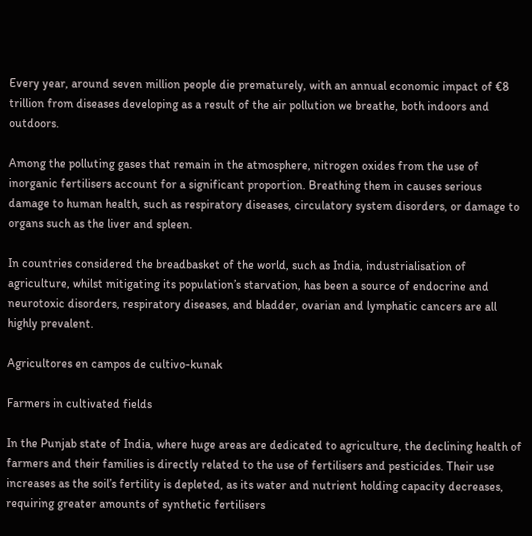Every year, around seven million people die prematurely, with an annual economic impact of €8 trillion from diseases developing as a result of the air pollution we breathe, both indoors and outdoors.

Among the polluting gases that remain in the atmosphere, nitrogen oxides from the use of inorganic fertilisers account for a significant proportion. Breathing them in causes serious damage to human health, such as respiratory diseases, circulatory system disorders, or damage to organs such as the liver and spleen.

In countries considered the breadbasket of the world, such as India, industrialisation of agriculture, whilst mitigating its population’s starvation, has been a source of endocrine and neurotoxic disorders, respiratory diseases, and bladder, ovarian and lymphatic cancers are all highly prevalent.

Agricultores en campos de cultivo-kunak

Farmers in cultivated fields

In the Punjab state of India, where huge areas are dedicated to agriculture, the declining health of farmers and their families is directly related to the use of fertilisers and pesticides. Their use increases as the soil’s fertility is depleted, as its water and nutrient holding capacity decreases, requiring greater amounts of synthetic fertilisers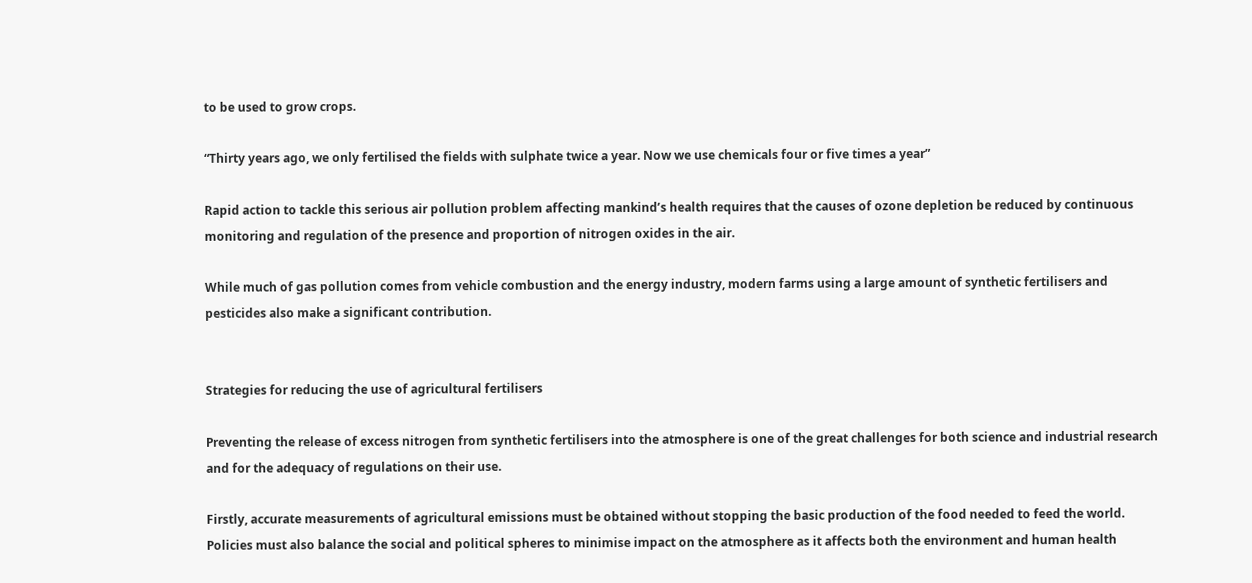to be used to grow crops.

“Thirty years ago, we only fertilised the fields with sulphate twice a year. Now we use chemicals four or five times a year”

Rapid action to tackle this serious air pollution problem affecting mankind’s health requires that the causes of ozone depletion be reduced by continuous monitoring and regulation of the presence and proportion of nitrogen oxides in the air.

While much of gas pollution comes from vehicle combustion and the energy industry, modern farms using a large amount of synthetic fertilisers and pesticides also make a significant contribution.


Strategies for reducing the use of agricultural fertilisers

Preventing the release of excess nitrogen from synthetic fertilisers into the atmosphere is one of the great challenges for both science and industrial research and for the adequacy of regulations on their use.

Firstly, accurate measurements of agricultural emissions must be obtained without stopping the basic production of the food needed to feed the world. Policies must also balance the social and political spheres to minimise impact on the atmosphere as it affects both the environment and human health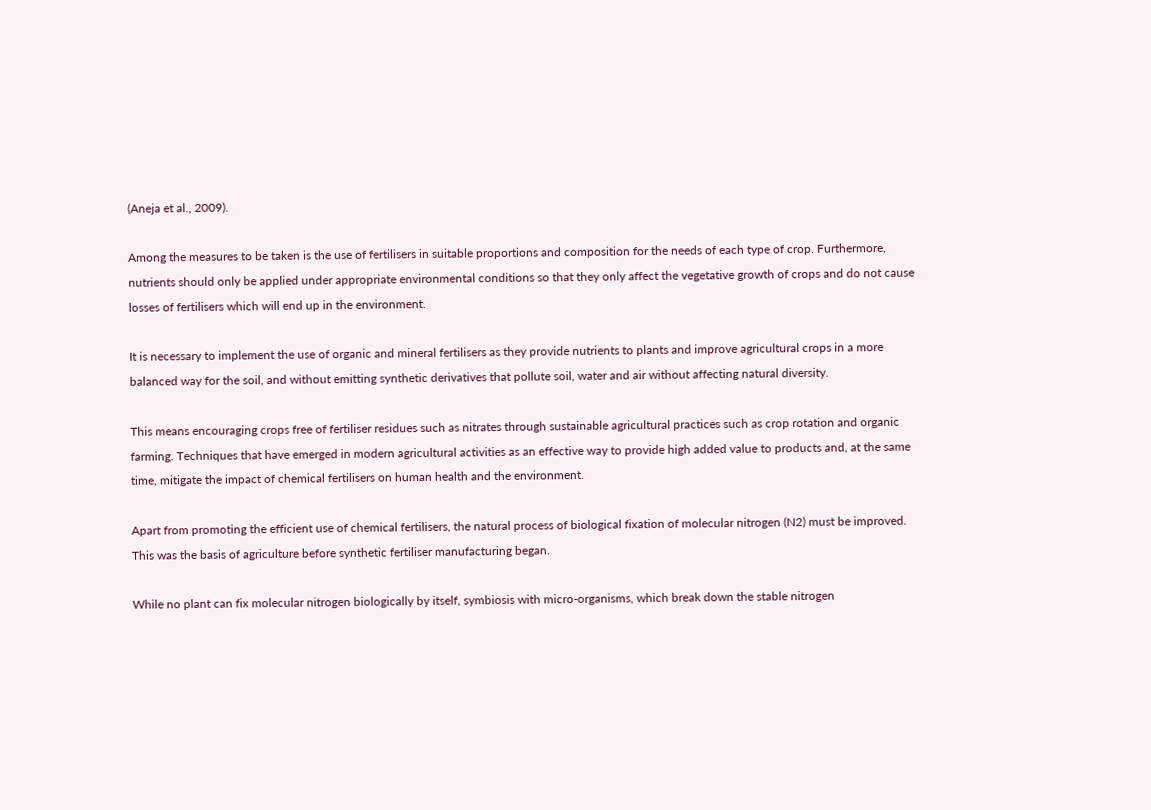(Aneja et al., 2009).

Among the measures to be taken is the use of fertilisers in suitable proportions and composition for the needs of each type of crop. Furthermore, nutrients should only be applied under appropriate environmental conditions so that they only affect the vegetative growth of crops and do not cause losses of fertilisers which will end up in the environment.

It is necessary to implement the use of organic and mineral fertilisers as they provide nutrients to plants and improve agricultural crops in a more balanced way for the soil, and without emitting synthetic derivatives that pollute soil, water and air without affecting natural diversity.

This means encouraging crops free of fertiliser residues such as nitrates through sustainable agricultural practices such as crop rotation and organic farming. Techniques that have emerged in modern agricultural activities as an effective way to provide high added value to products and, at the same time, mitigate the impact of chemical fertilisers on human health and the environment.

Apart from promoting the efficient use of chemical fertilisers, the natural process of biological fixation of molecular nitrogen (N2) must be improved. This was the basis of agriculture before synthetic fertiliser manufacturing began.

While no plant can fix molecular nitrogen biologically by itself, symbiosis with micro-organisms, which break down the stable nitrogen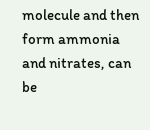molecule and then form ammonia and nitrates, can be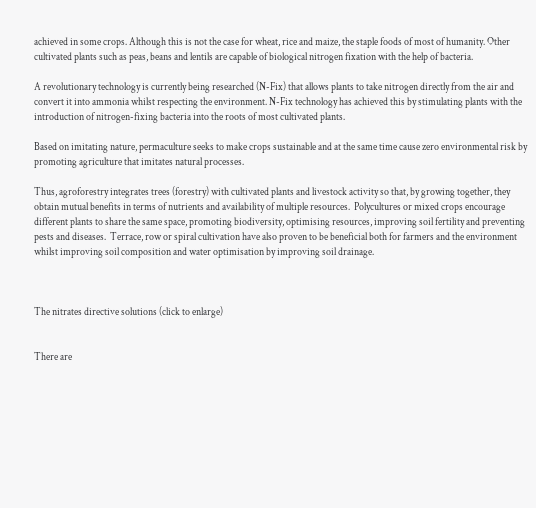achieved in some crops. Although this is not the case for wheat, rice and maize, the staple foods of most of humanity. Other cultivated plants such as peas, beans and lentils are capable of biological nitrogen fixation with the help of bacteria.

A revolutionary technology is currently being researched (N-Fix) that allows plants to take nitrogen directly from the air and convert it into ammonia whilst respecting the environment. N-Fix technology has achieved this by stimulating plants with the introduction of nitrogen-fixing bacteria into the roots of most cultivated plants.

Based on imitating nature, permaculture seeks to make crops sustainable and at the same time cause zero environmental risk by promoting agriculture that imitates natural processes.

Thus, agroforestry integrates trees (forestry) with cultivated plants and livestock activity so that, by growing together, they obtain mutual benefits in terms of nutrients and availability of multiple resources.  Polycultures or mixed crops encourage different plants to share the same space, promoting biodiversity, optimising resources, improving soil fertility and preventing pests and diseases.  Terrace, row or spiral cultivation have also proven to be beneficial both for farmers and the environment whilst improving soil composition and water optimisation by improving soil drainage.



The nitrates directive solutions (click to enlarge)


There are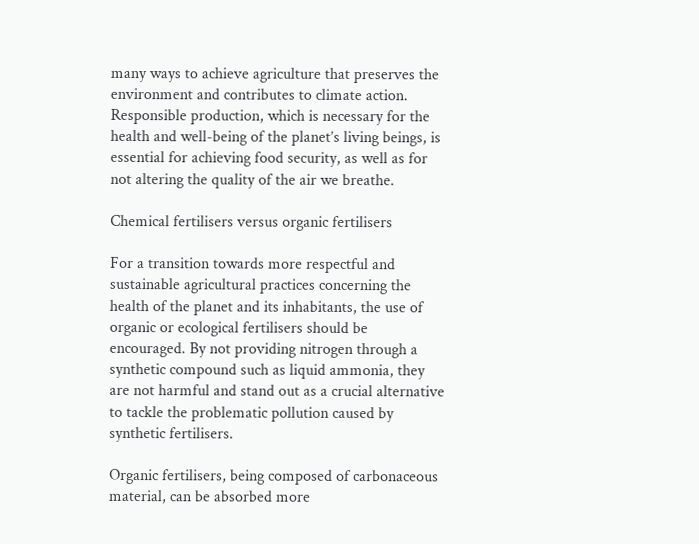many ways to achieve agriculture that preserves the environment and contributes to climate action. Responsible production, which is necessary for the health and well-being of the planet’s living beings, is essential for achieving food security, as well as for not altering the quality of the air we breathe.

Chemical fertilisers versus organic fertilisers

For a transition towards more respectful and sustainable agricultural practices concerning the health of the planet and its inhabitants, the use of organic or ecological fertilisers should be encouraged. By not providing nitrogen through a synthetic compound such as liquid ammonia, they are not harmful and stand out as a crucial alternative to tackle the problematic pollution caused by synthetic fertilisers.

Organic fertilisers, being composed of carbonaceous material, can be absorbed more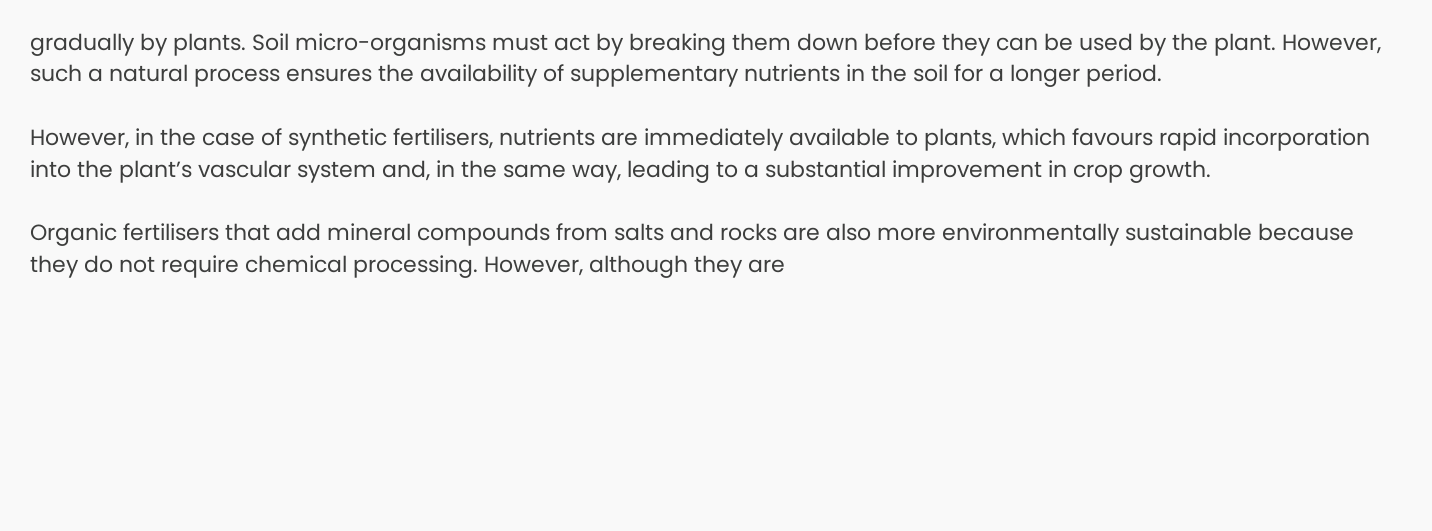gradually by plants. Soil micro-organisms must act by breaking them down before they can be used by the plant. However, such a natural process ensures the availability of supplementary nutrients in the soil for a longer period.

However, in the case of synthetic fertilisers, nutrients are immediately available to plants, which favours rapid incorporation into the plant’s vascular system and, in the same way, leading to a substantial improvement in crop growth.

Organic fertilisers that add mineral compounds from salts and rocks are also more environmentally sustainable because they do not require chemical processing. However, although they are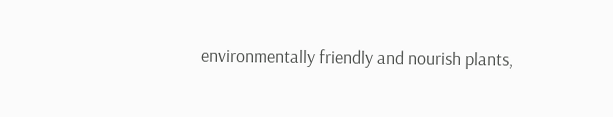environmentally friendly and nourish plants,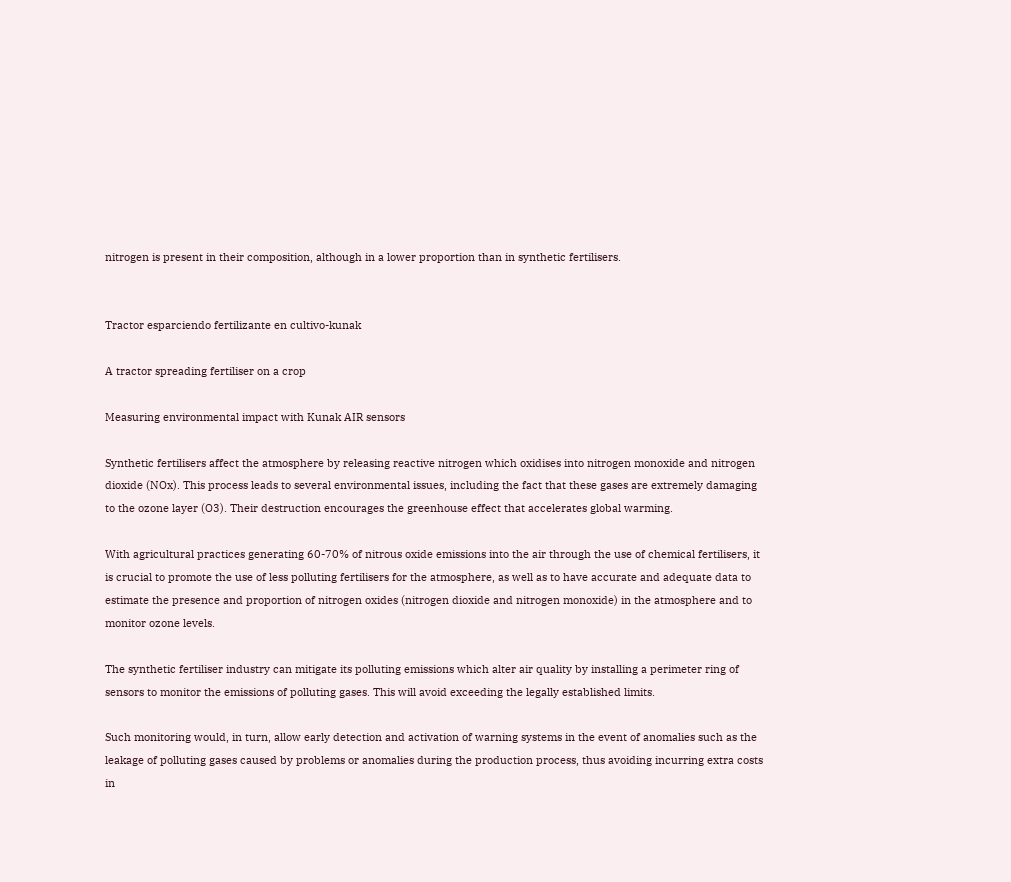nitrogen is present in their composition, although in a lower proportion than in synthetic fertilisers.


Tractor esparciendo fertilizante en cultivo-kunak

A tractor spreading fertiliser on a crop

Measuring environmental impact with Kunak AIR sensors

Synthetic fertilisers affect the atmosphere by releasing reactive nitrogen which oxidises into nitrogen monoxide and nitrogen dioxide (NOx). This process leads to several environmental issues, including the fact that these gases are extremely damaging to the ozone layer (O3). Their destruction encourages the greenhouse effect that accelerates global warming.

With agricultural practices generating 60-70% of nitrous oxide emissions into the air through the use of chemical fertilisers, it is crucial to promote the use of less polluting fertilisers for the atmosphere, as well as to have accurate and adequate data to estimate the presence and proportion of nitrogen oxides (nitrogen dioxide and nitrogen monoxide) in the atmosphere and to monitor ozone levels.

The synthetic fertiliser industry can mitigate its polluting emissions which alter air quality by installing a perimeter ring of sensors to monitor the emissions of polluting gases. This will avoid exceeding the legally established limits.

Such monitoring would, in turn, allow early detection and activation of warning systems in the event of anomalies such as the leakage of polluting gases caused by problems or anomalies during the production process, thus avoiding incurring extra costs in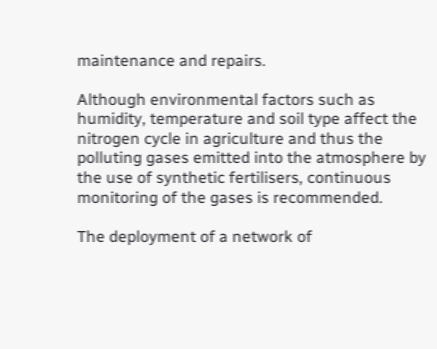maintenance and repairs.

Although environmental factors such as humidity, temperature and soil type affect the nitrogen cycle in agriculture and thus the polluting gases emitted into the atmosphere by the use of synthetic fertilisers, continuous monitoring of the gases is recommended.

The deployment of a network of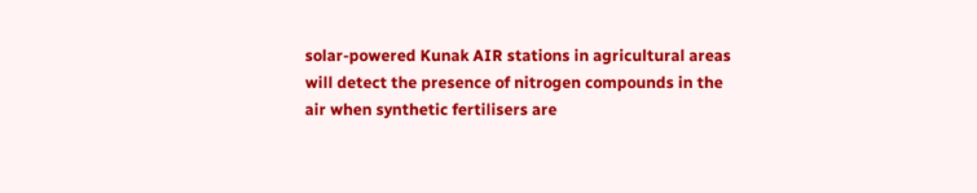solar-powered Kunak AIR stations in agricultural areas will detect the presence of nitrogen compounds in the air when synthetic fertilisers are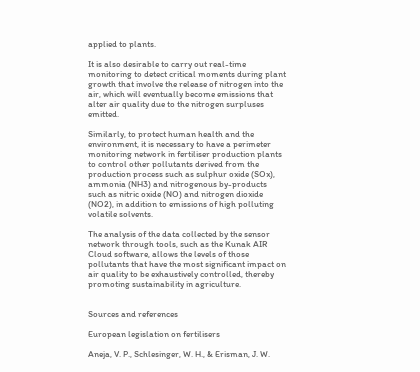applied to plants.

It is also desirable to carry out real-time monitoring to detect critical moments during plant growth that involve the release of nitrogen into the air, which will eventually become emissions that alter air quality due to the nitrogen surpluses emitted.

Similarly, to protect human health and the environment, it is necessary to have a perimeter monitoring network in fertiliser production plants to control other pollutants derived from the production process such as sulphur oxide (SOx), ammonia (NH3) and nitrogenous by-products such as nitric oxide (NO) and nitrogen dioxide (NO2), in addition to emissions of high polluting volatile solvents.

The analysis of the data collected by the sensor network through tools, such as the Kunak AIR Cloud software, allows the levels of those pollutants that have the most significant impact on air quality to be exhaustively controlled, thereby promoting sustainability in agriculture.


Sources and references

European legislation on fertilisers

Aneja, V. P., Schlesinger, W. H., & Erisman, J. W.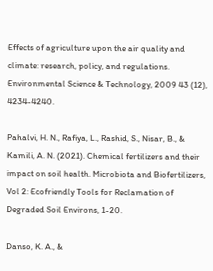Effects of agriculture upon the air quality and climate: research, policy, and regulations. Environmental Science & Technology, 2009 43 (12), 4234-4240.

Pahalvi, H. N., Rafiya, L., Rashid, S., Nisar, B., & Kamili, A. N. (2021). Chemical fertilizers and their impact on soil health. Microbiota and Biofertilizers, Vol 2: Ecofriendly Tools for Reclamation of Degraded Soil Environs, 1-20.

Danso, K. A., &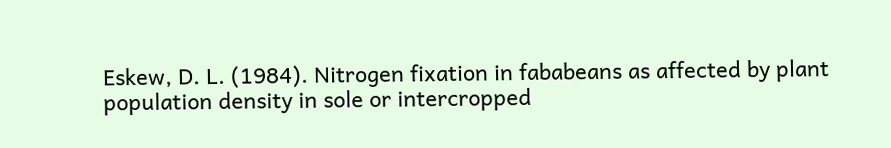Eskew, D. L. (1984). Nitrogen fixation in fababeans as affected by plant population density in sole or intercropped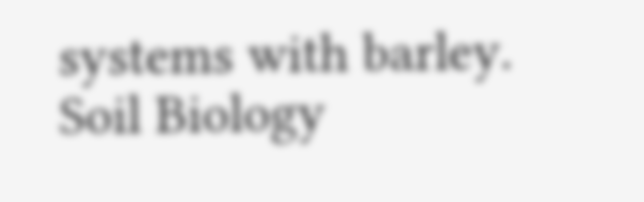systems with barley. Soil Biology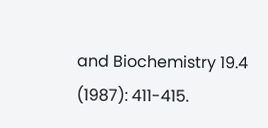and Biochemistry 19.4 (1987): 411-415.